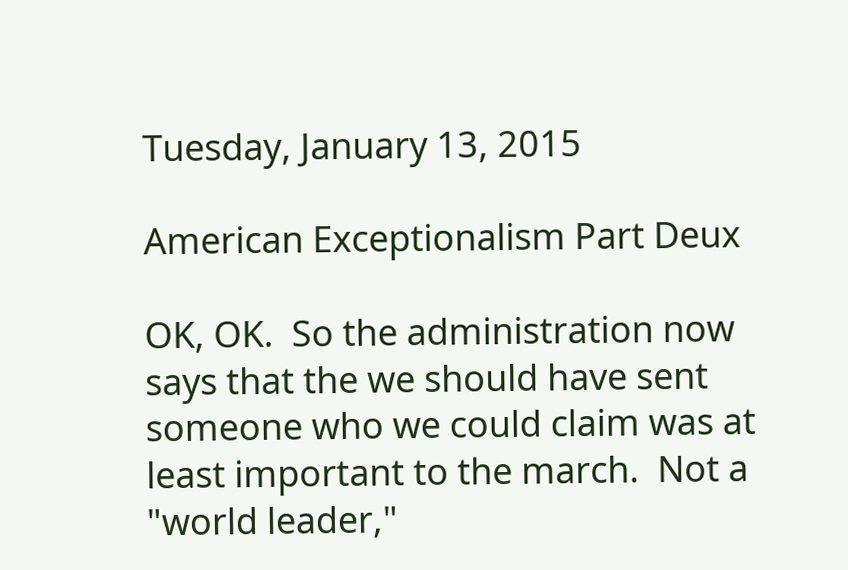Tuesday, January 13, 2015

American Exceptionalism Part Deux

OK, OK.  So the administration now says that the we should have sent someone who we could claim was at least important to the march.  Not a "world leader,"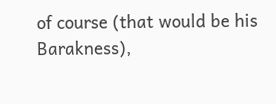of course (that would be his Barakness),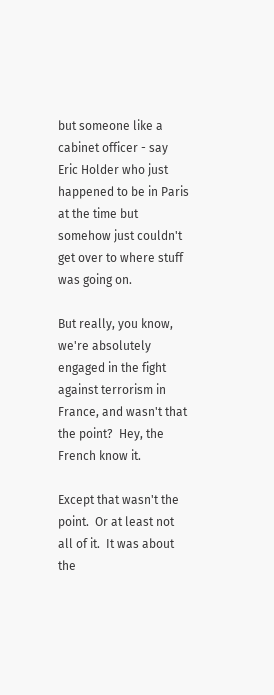but someone like a cabinet officer - say Eric Holder who just happened to be in Paris at the time but somehow just couldn't get over to where stuff was going on.

But really, you know, we're absolutely engaged in the fight against terrorism in France, and wasn't that the point?  Hey, the French know it.

Except that wasn't the point.  Or at least not all of it.  It was about the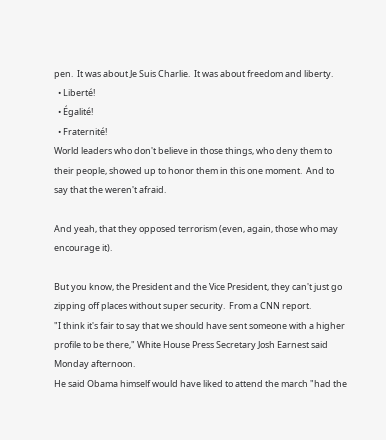pen.  It was about Je Suis Charlie.  It was about freedom and liberty.
  • Liberté!
  • Égalité!
  • Fraternité!
World leaders who don't believe in those things, who deny them to their people, showed up to honor them in this one moment.  And to say that the weren't afraid.

And yeah, that they opposed terrorism (even, again, those who may encourage it).

But you know, the President and the Vice President, they can't just go zipping off places without super security.  From a CNN report.
"I think it's fair to say that we should have sent someone with a higher profile to be there," White House Press Secretary Josh Earnest said Monday afternoon.
He said Obama himself would have liked to attend the march "had the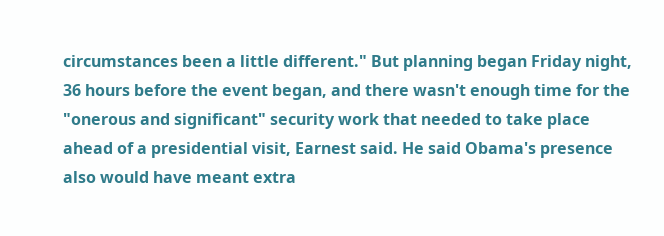circumstances been a little different." But planning began Friday night, 36 hours before the event began, and there wasn't enough time for the "onerous and significant" security work that needed to take place ahead of a presidential visit, Earnest said. He said Obama's presence also would have meant extra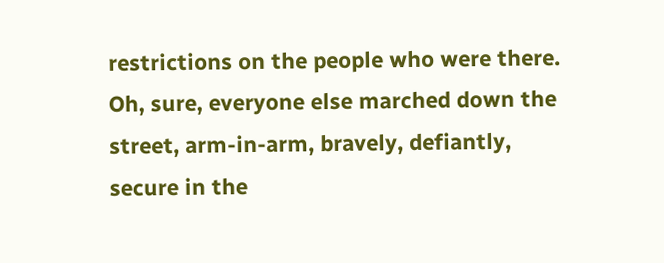restrictions on the people who were there.
Oh, sure, everyone else marched down the street, arm-in-arm, bravely, defiantly, secure in the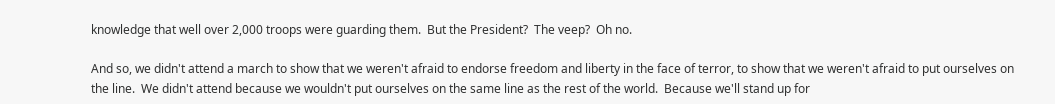knowledge that well over 2,000 troops were guarding them.  But the President?  The veep?  Oh no.

And so, we didn't attend a march to show that we weren't afraid to endorse freedom and liberty in the face of terror, to show that we weren't afraid to put ourselves on the line.  We didn't attend because we wouldn't put ourselves on the same line as the rest of the world.  Because we'll stand up for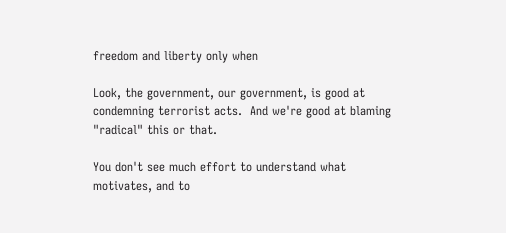freedom and liberty only when

Look, the government, our government, is good at condemning terrorist acts.  And we're good at blaming "radical" this or that.

You don't see much effort to understand what motivates, and to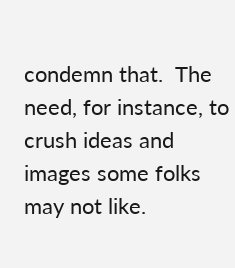condemn that.  The need, for instance, to crush ideas and images some folks may not like.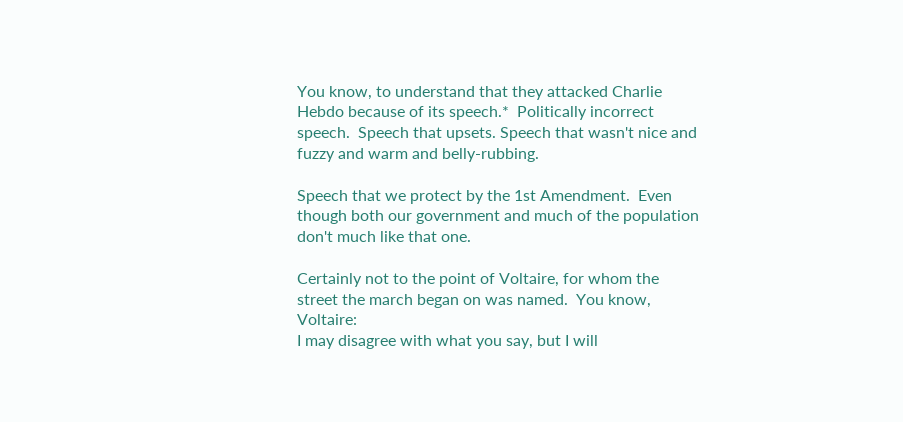You know, to understand that they attacked Charlie Hebdo because of its speech.*  Politically incorrect speech.  Speech that upsets. Speech that wasn't nice and fuzzy and warm and belly-rubbing.

Speech that we protect by the 1st Amendment.  Even though both our government and much of the population don't much like that one.

Certainly not to the point of Voltaire, for whom the street the march began on was named.  You know, Voltaire:
I may disagree with what you say, but I will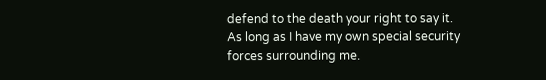defend to the death your right to say it.
As long as I have my own special security forces surrounding me.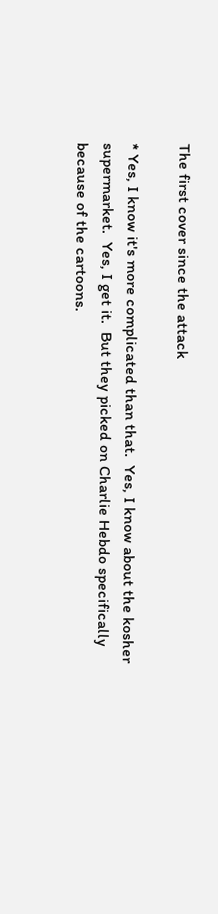The first cover since the attack

* Yes, I know it's more complicated than that.  Yes, I know about the kosher supermarket.  Yes, I get it.  But they picked on Charlie Hebdo specifically because of the cartoons.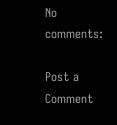No comments:

Post a Comment